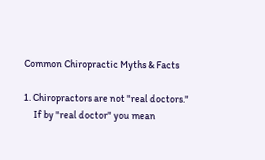Common Chiropractic Myths & Facts

1. Chiropractors are not "real doctors."
     If by "real doctor" you mean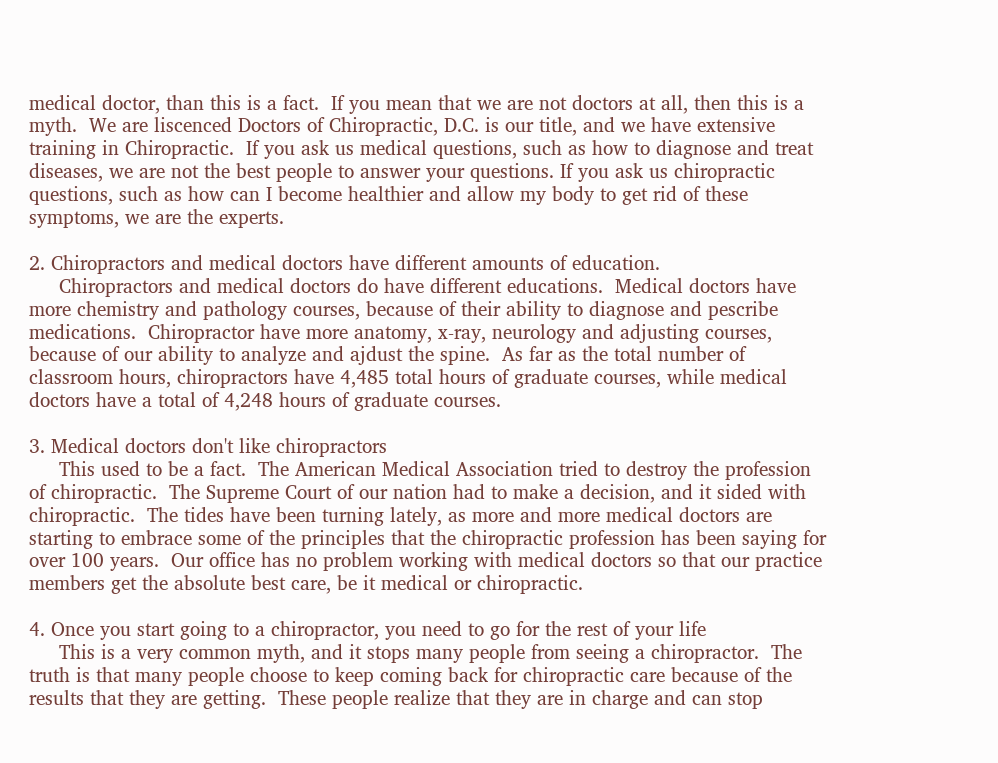medical doctor, than this is a fact.  If you mean that we are not doctors at all, then this is a myth.  We are liscenced Doctors of Chiropractic, D.C. is our title, and we have extensive training in Chiropractic.  If you ask us medical questions, such as how to diagnose and treat diseases, we are not the best people to answer your questions. If you ask us chiropractic questions, such as how can I become healthier and allow my body to get rid of these symptoms, we are the experts.

2. Chiropractors and medical doctors have different amounts of education.
     Chiropractors and medical doctors do have different educations.  Medical doctors have more chemistry and pathology courses, because of their ability to diagnose and pescribe medications.  Chiropractor have more anatomy, x-ray, neurology and adjusting courses, because of our ability to analyze and ajdust the spine.  As far as the total number of classroom hours, chiropractors have 4,485 total hours of graduate courses, while medical doctors have a total of 4,248 hours of graduate courses.

3. Medical doctors don't like chiropractors
     This used to be a fact.  The American Medical Association tried to destroy the profession of chiropractic.  The Supreme Court of our nation had to make a decision, and it sided with chiropractic.  The tides have been turning lately, as more and more medical doctors are starting to embrace some of the principles that the chiropractic profession has been saying for over 100 years.  Our office has no problem working with medical doctors so that our practice members get the absolute best care, be it medical or chiropractic.

4. Once you start going to a chiropractor, you need to go for the rest of your life
     This is a very common myth, and it stops many people from seeing a chiropractor.  The truth is that many people choose to keep coming back for chiropractic care because of the results that they are getting.  These people realize that they are in charge and can stop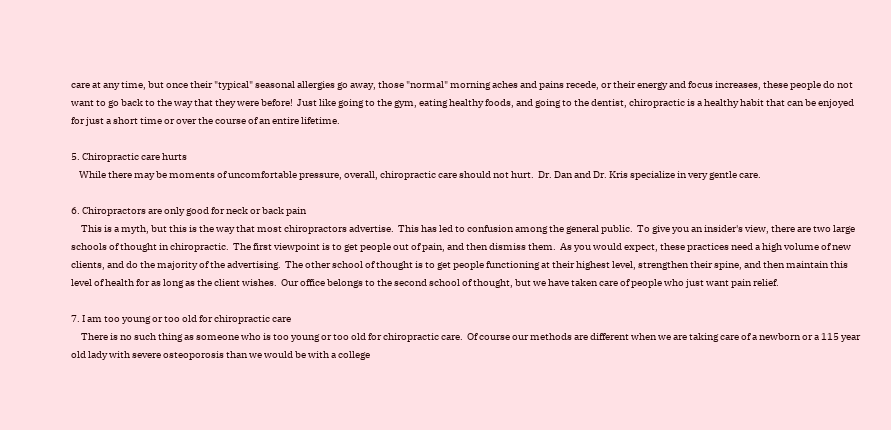care at any time, but once their "typical" seasonal allergies go away, those "normal" morning aches and pains recede, or their energy and focus increases, these people do not want to go back to the way that they were before!  Just like going to the gym, eating healthy foods, and going to the dentist, chiropractic is a healthy habit that can be enjoyed for just a short time or over the course of an entire lifetime.

5. Chiropractic care hurts
    While there may be moments of uncomfortable pressure, overall, chiropractic care should not hurt.  Dr. Dan and Dr. Kris specialize in very gentle care.

6. Chiropractors are only good for neck or back pain
     This is a myth, but this is the way that most chiropractors advertise.  This has led to confusion among the general public.  To give you an insider's view, there are two large schools of thought in chiropractic.  The first viewpoint is to get people out of pain, and then dismiss them.  As you would expect, these practices need a high volume of new clients, and do the majority of the advertising.  The other school of thought is to get people functioning at their highest level, strengthen their spine, and then maintain this level of health for as long as the client wishes.  Our office belongs to the second school of thought, but we have taken care of people who just want pain relief.

7. I am too young or too old for chiropractic care
     There is no such thing as someone who is too young or too old for chiropractic care.  Of course our methods are different when we are taking care of a newborn or a 115 year old lady with severe osteoporosis than we would be with a college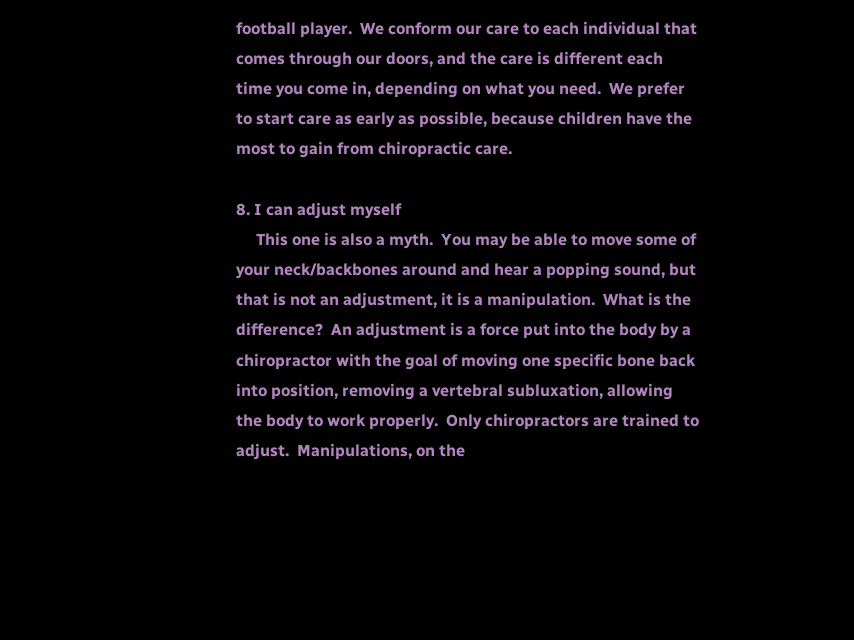football player.  We conform our care to each individual that comes through our doors, and the care is different each time you come in, depending on what you need.  We prefer to start care as early as possible, because children have the most to gain from chiropractic care.

8. I can adjust myself
     This one is also a myth.  You may be able to move some of your neck/backbones around and hear a popping sound, but that is not an adjustment, it is a manipulation.  What is the difference?  An adjustment is a force put into the body by a chiropractor with the goal of moving one specific bone back into position, removing a vertebral subluxation, allowing the body to work properly.  Only chiropractors are trained to adjust.  Manipulations, on the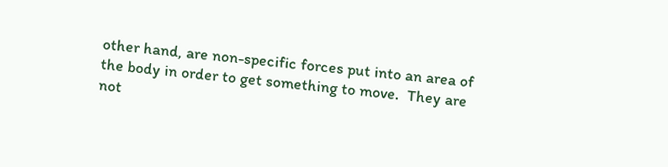other hand, are non-specific forces put into an area of the body in order to get something to move.  They are not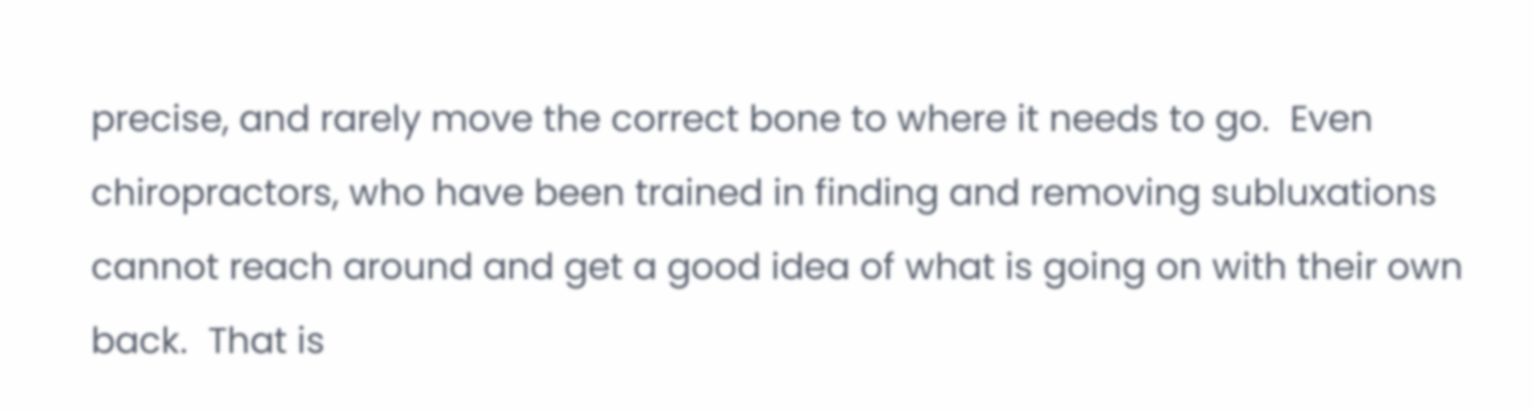precise, and rarely move the correct bone to where it needs to go.  Even chiropractors, who have been trained in finding and removing subluxations cannot reach around and get a good idea of what is going on with their own back.  That is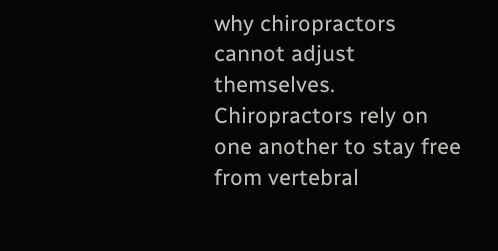why chiropractors cannot adjust themselves.  Chiropractors rely on one another to stay free from vertebral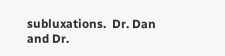subluxations.  Dr. Dan and Dr.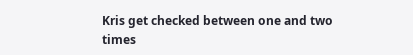Kris get checked between one and two times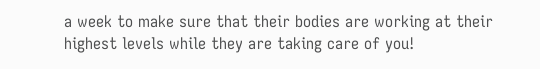a week to make sure that their bodies are working at their highest levels while they are taking care of you!